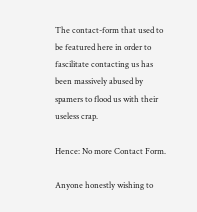The contact-form that used to be featured here in order to fascilitate contacting us has been massively abused by spamers to flood us with their useless crap.

Hence: No more Contact Form.

Anyone honestly wishing to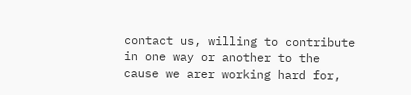contact us, willing to contribute in one way or another to the cause we arer working hard for,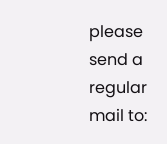please send a regular mail to: